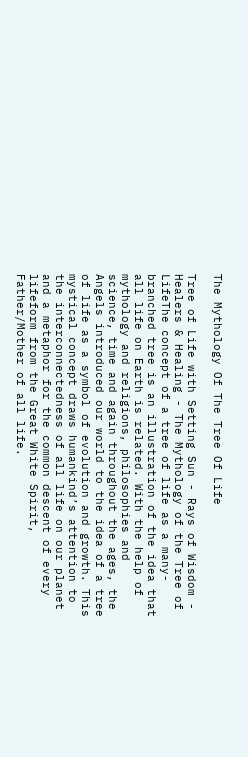The Mythology Of The Tree Of Life

Tree of Life with Setting Sun - Rays of Wisdom - Healers & Healing - The Mythology of the Tree of LifeThe concept of a tree of life as a many-branched tree is an illustration of the idea that all life on Earth is related. With the help of mythology and religions, philosophies and science, time and again throughout the ages, the Angels introduced our world to the idea of a tree of life as a symbol of evolution and growth. This mystical concept draws humankind’s attention to the interconnectedness of all life on our planet and a metaphor for the common descent of every lifeform from the Great White Spirit, Father/Mother of all life.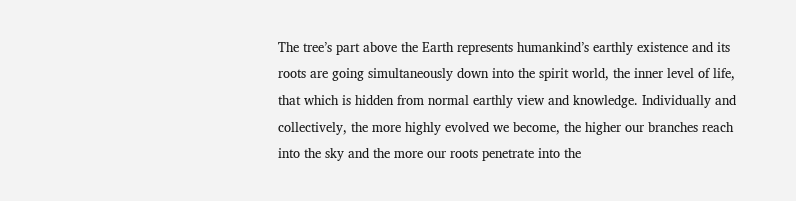The tree’s part above the Earth represents humankind’s earthly existence and its roots are going simultaneously down into the spirit world, the inner level of life, that which is hidden from normal earthly view and knowledge. Individually and collectively, the more highly evolved we become, the higher our branches reach into the sky and the more our roots penetrate into the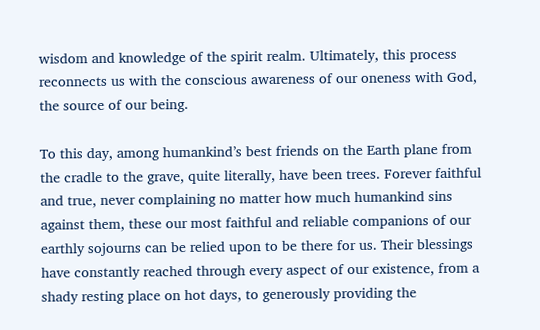wisdom and knowledge of the spirit realm. Ultimately, this process reconnects us with the conscious awareness of our oneness with God, the source of our being.

To this day, among humankind’s best friends on the Earth plane from the cradle to the grave, quite literally, have been trees. Forever faithful and true, never complaining no matter how much humankind sins against them, these our most faithful and reliable companions of our earthly sojourns can be relied upon to be there for us. Their blessings have constantly reached through every aspect of our existence, from a shady resting place on hot days, to generously providing the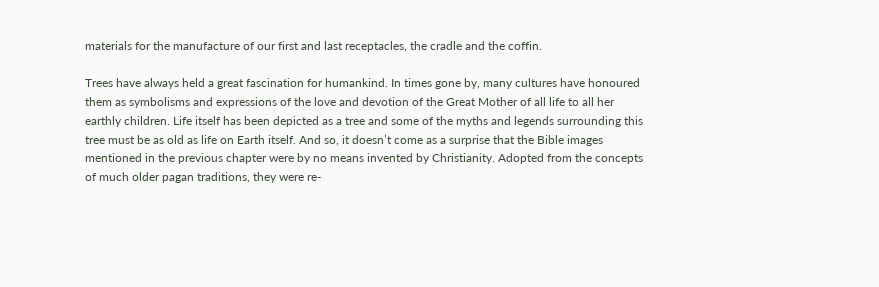materials for the manufacture of our first and last receptacles, the cradle and the coffin.

Trees have always held a great fascination for humankind. In times gone by, many cultures have honoured them as symbolisms and expressions of the love and devotion of the Great Mother of all life to all her earthly children. Life itself has been depicted as a tree and some of the myths and legends surrounding this tree must be as old as life on Earth itself. And so, it doesn’t come as a surprise that the Bible images mentioned in the previous chapter were by no means invented by Christianity. Adopted from the concepts of much older pagan traditions, they were re-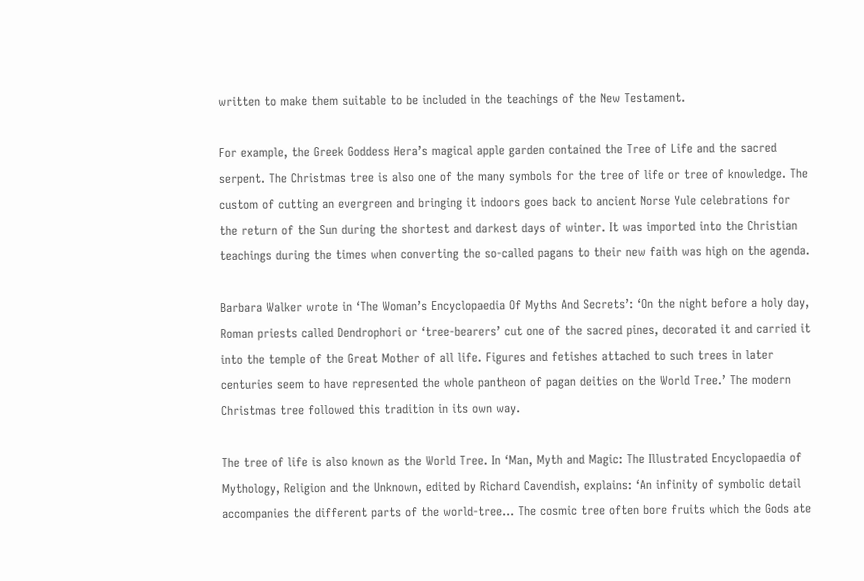written to make them suitable to be included in the teachings of the New Testament.

For example, the Greek Goddess Hera’s magical apple garden contained the Tree of Life and the sacred serpent. The Christmas tree is also one of the many symbols for the tree of life or tree of knowledge. The custom of cutting an evergreen and bringing it indoors goes back to ancient Norse Yule celebrations for the return of the Sun during the shortest and darkest days of winter. It was imported into the Christian teachings during the times when converting the so-called pagans to their new faith was high on the agenda.

Barbara Walker wrote in ‘The Woman’s Encyclopaedia Of Myths And Secrets’: ‘On the night before a holy day, Roman priests called Dendrophori or ‘tree-bearers’ cut one of the sacred pines, decorated it and carried it into the temple of the Great Mother of all life. Figures and fetishes attached to such trees in later centuries seem to have represented the whole pantheon of pagan deities on the World Tree.’ The modern Christmas tree followed this tradition in its own way.

The tree of life is also known as the World Tree. In ‘Man, Myth and Magic: The Illustrated Encyclopaedia of Mythology, Religion and the Unknown, edited by Richard Cavendish, explains: ‘An infinity of symbolic detail accompanies the different parts of the world-tree… The cosmic tree often bore fruits which the Gods ate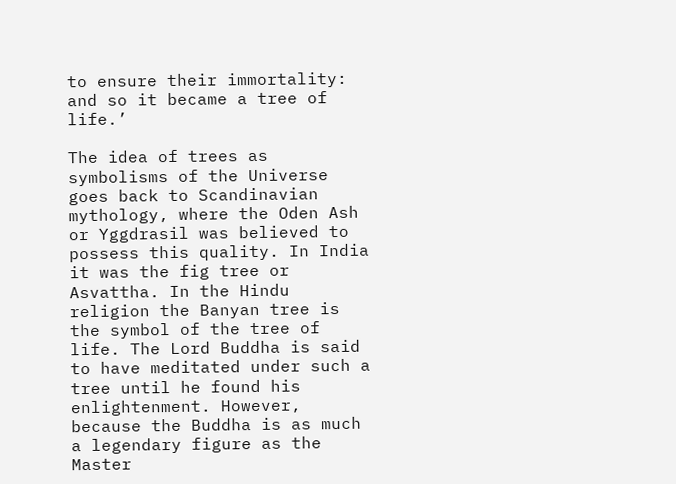to ensure their immortality: and so it became a tree of life.’

The idea of trees as symbolisms of the Universe goes back to Scandinavian mythology, where the Oden Ash or Yggdrasil was believed to possess this quality. In India it was the fig tree or Asvattha. In the Hindu religion the Banyan tree is the symbol of the tree of life. The Lord Buddha is said to have meditated under such a tree until he found his enlightenment. However, because the Buddha is as much a legendary figure as the Master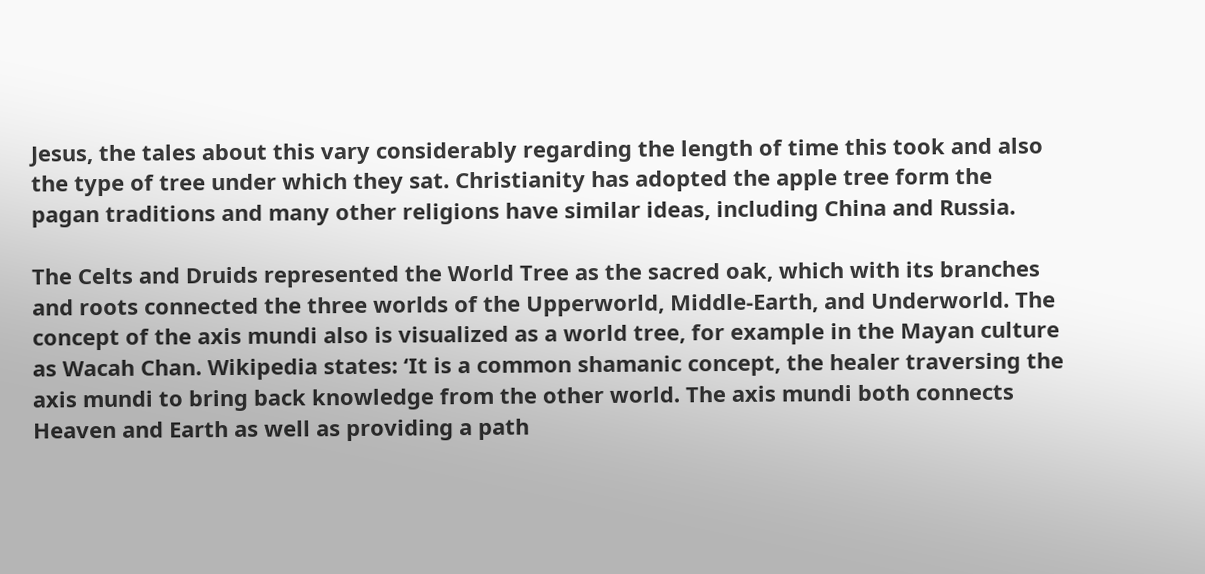Jesus, the tales about this vary considerably regarding the length of time this took and also the type of tree under which they sat. Christianity has adopted the apple tree form the pagan traditions and many other religions have similar ideas, including China and Russia.

The Celts and Druids represented the World Tree as the sacred oak, which with its branches and roots connected the three worlds of the Upperworld, Middle-Earth, and Underworld. The concept of the axis mundi also is visualized as a world tree, for example in the Mayan culture as Wacah Chan. Wikipedia states: ‘It is a common shamanic concept, the healer traversing the axis mundi to bring back knowledge from the other world. The axis mundi both connects Heaven and Earth as well as providing a path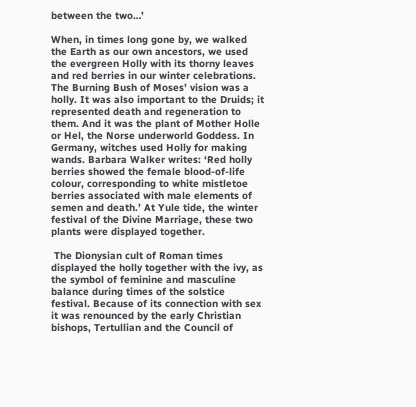between the two…’

When, in times long gone by, we walked the Earth as our own ancestors, we used the evergreen Holly with its thorny leaves and red berries in our winter celebrations. The Burning Bush of Moses’ vision was a holly. It was also important to the Druids; it represented death and regeneration to them. And it was the plant of Mother Holle or Hel, the Norse underworld Goddess. In Germany, witches used Holly for making wands. Barbara Walker writes: ‘Red holly berries showed the female blood-of-life colour, corresponding to white mistletoe berries associated with male elements of semen and death.’ At Yule tide, the winter festival of the Divine Marriage, these two plants were displayed together.

 The Dionysian cult of Roman times displayed the holly together with the ivy, as the symbol of feminine and masculine balance during times of the solstice festival. Because of its connection with sex it was renounced by the early Christian bishops, Tertullian and the Council of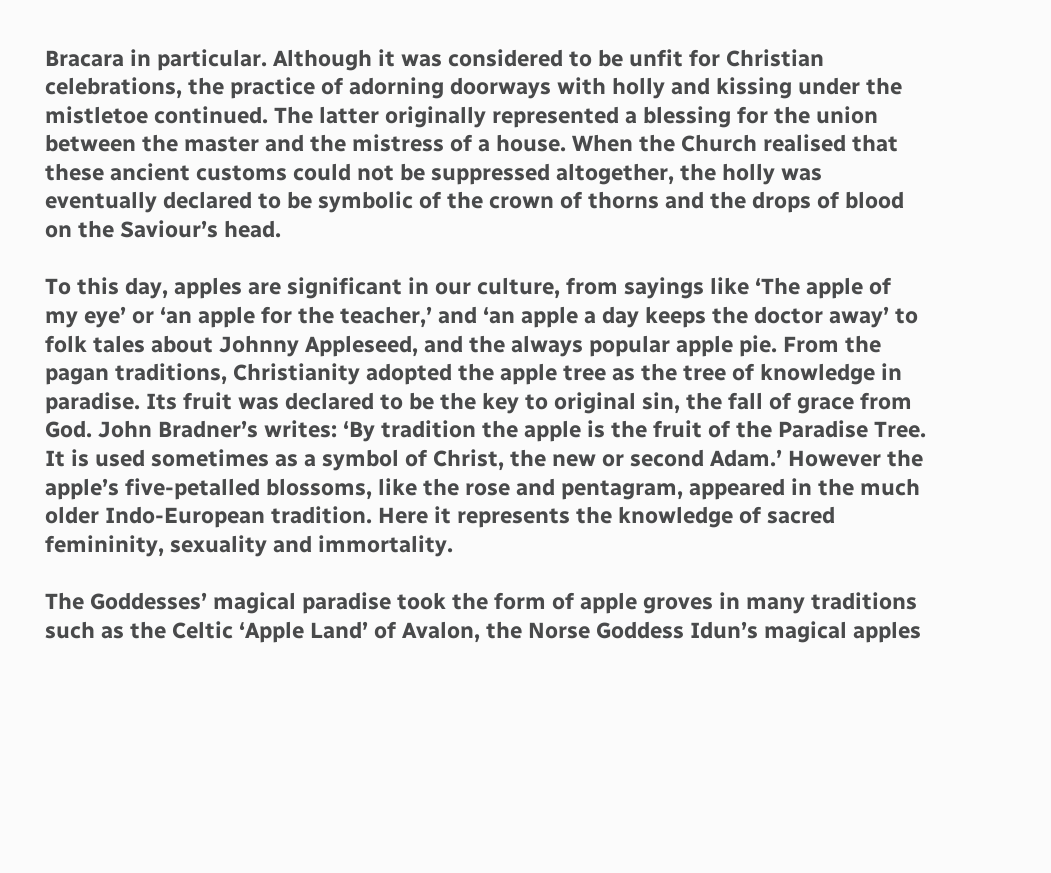Bracara in particular. Although it was considered to be unfit for Christian celebrations, the practice of adorning doorways with holly and kissing under the mistletoe continued. The latter originally represented a blessing for the union between the master and the mistress of a house. When the Church realised that these ancient customs could not be suppressed altogether, the holly was eventually declared to be symbolic of the crown of thorns and the drops of blood on the Saviour’s head.

To this day, apples are significant in our culture, from sayings like ‘The apple of my eye’ or ‘an apple for the teacher,’ and ‘an apple a day keeps the doctor away’ to folk tales about Johnny Appleseed, and the always popular apple pie. From the pagan traditions, Christianity adopted the apple tree as the tree of knowledge in paradise. Its fruit was declared to be the key to original sin, the fall of grace from God. John Bradner’s writes: ‘By tradition the apple is the fruit of the Paradise Tree. It is used sometimes as a symbol of Christ, the new or second Adam.’ However the apple’s five-petalled blossoms, like the rose and pentagram, appeared in the much older Indo-European tradition. Here it represents the knowledge of sacred femininity, sexuality and immortality.

The Goddesses’ magical paradise took the form of apple groves in many traditions such as the Celtic ‘Apple Land’ of Avalon, the Norse Goddess Idun’s magical apples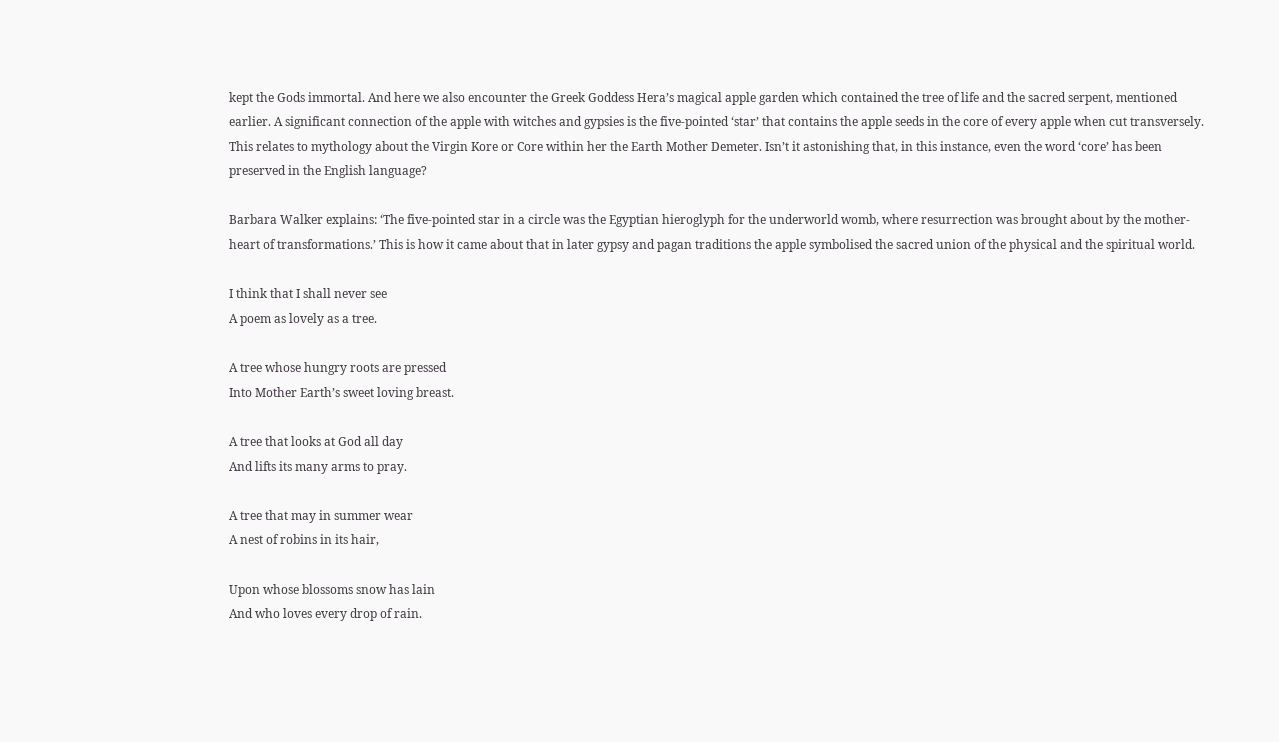kept the Gods immortal. And here we also encounter the Greek Goddess Hera’s magical apple garden which contained the tree of life and the sacred serpent, mentioned earlier. A significant connection of the apple with witches and gypsies is the five-pointed ‘star’ that contains the apple seeds in the core of every apple when cut transversely. This relates to mythology about the Virgin Kore or Core within her the Earth Mother Demeter. Isn’t it astonishing that, in this instance, even the word ‘core’ has been preserved in the English language?

Barbara Walker explains: ‘The five-pointed star in a circle was the Egyptian hieroglyph for the underworld womb, where resurrection was brought about by the mother-heart of transformations.’ This is how it came about that in later gypsy and pagan traditions the apple symbolised the sacred union of the physical and the spiritual world.

I think that I shall never see
A poem as lovely as a tree.

A tree whose hungry roots are pressed
Into Mother Earth’s sweet loving breast.

A tree that looks at God all day
And lifts its many arms to pray.

A tree that may in summer wear
A nest of robins in its hair,

Upon whose blossoms snow has lain
And who loves every drop of rain.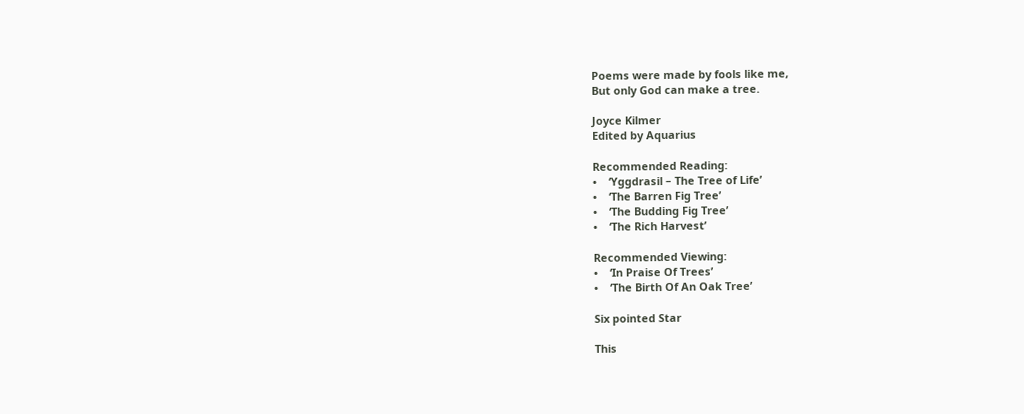Poems were made by fools like me,
But only God can make a tree.

Joyce Kilmer
Edited by Aquarius

Recommended Reading:
•    ‘Yggdrasil – The Tree of Life’
•    ‘The Barren Fig Tree’
•    ‘The Budding Fig Tree’
•    ‘The Rich Harvest’

Recommended Viewing:
•    ‘In Praise Of Trees’
•    ‘The Birth Of An Oak Tree’

Six pointed Star

This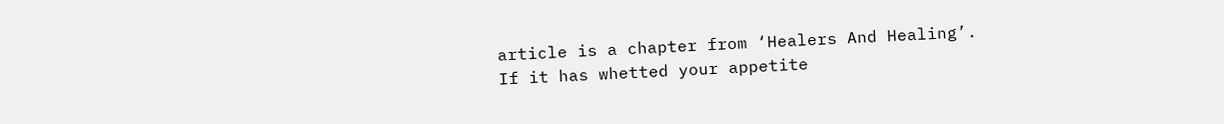article is a chapter from ‘Healers And Healing’.
If it has whetted your appetite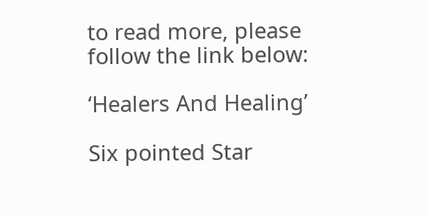to read more, please follow the link below:

‘Healers And Healing’

Six pointed Star